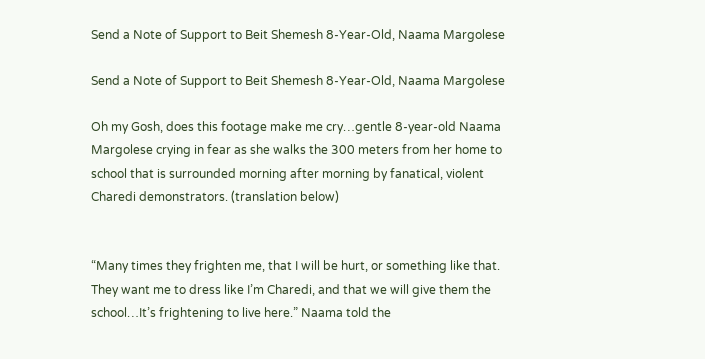Send a Note of Support to Beit Shemesh 8-Year-Old, Naama Margolese

Send a Note of Support to Beit Shemesh 8-Year-Old, Naama Margolese

Oh my Gosh, does this footage make me cry…gentle 8-year-old Naama Margolese crying in fear as she walks the 300 meters from her home to school that is surrounded morning after morning by fanatical, violent Charedi demonstrators. (translation below)


“Many times they frighten me, that I will be hurt, or something like that. They want me to dress like I’m Charedi, and that we will give them the school…It’s frightening to live here.” Naama told the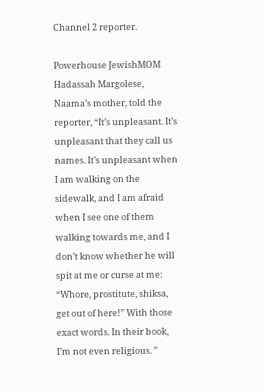Channel 2 reporter.

Powerhouse JewishMOM Hadassah Margolese, Naama’s mother, told the reporter, “It’s unpleasant. It’s unpleasant that they call us names. It’s unpleasant when I am walking on the sidewalk, and I am afraid when I see one of them walking towards me, and I don’t know whether he will spit at me or curse at me: “Whore, prostitute, shiksa, get out of here!” With those exact words. In their book, I’m not even religious. ”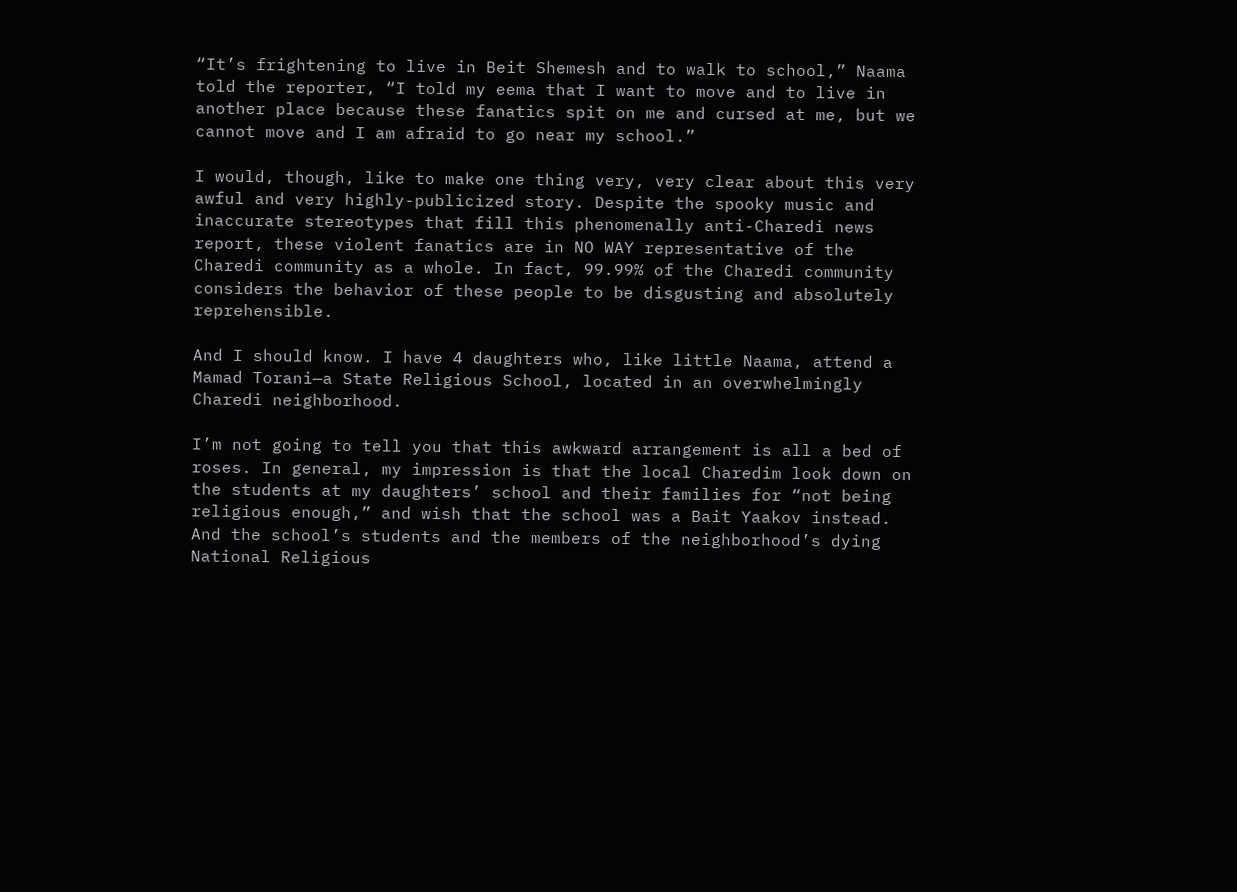“It’s frightening to live in Beit Shemesh and to walk to school,” Naama told the reporter, “I told my eema that I want to move and to live in another place because these fanatics spit on me and cursed at me, but we cannot move and I am afraid to go near my school.”

I would, though, like to make one thing very, very clear about this very awful and very highly-publicized story. Despite the spooky music and inaccurate stereotypes that fill this phenomenally anti-Charedi news report, these violent fanatics are in NO WAY representative of the Charedi community as a whole. In fact, 99.99% of the Charedi community considers the behavior of these people to be disgusting and absolutely reprehensible.

And I should know. I have 4 daughters who, like little Naama, attend a Mamad Torani—a State Religious School, located in an overwhelmingly Charedi neighborhood.

I’m not going to tell you that this awkward arrangement is all a bed of roses. In general, my impression is that the local Charedim look down on the students at my daughters’ school and their families for “not being religious enough,” and wish that the school was a Bait Yaakov instead. And the school’s students and the members of the neighborhood’s dying National Religious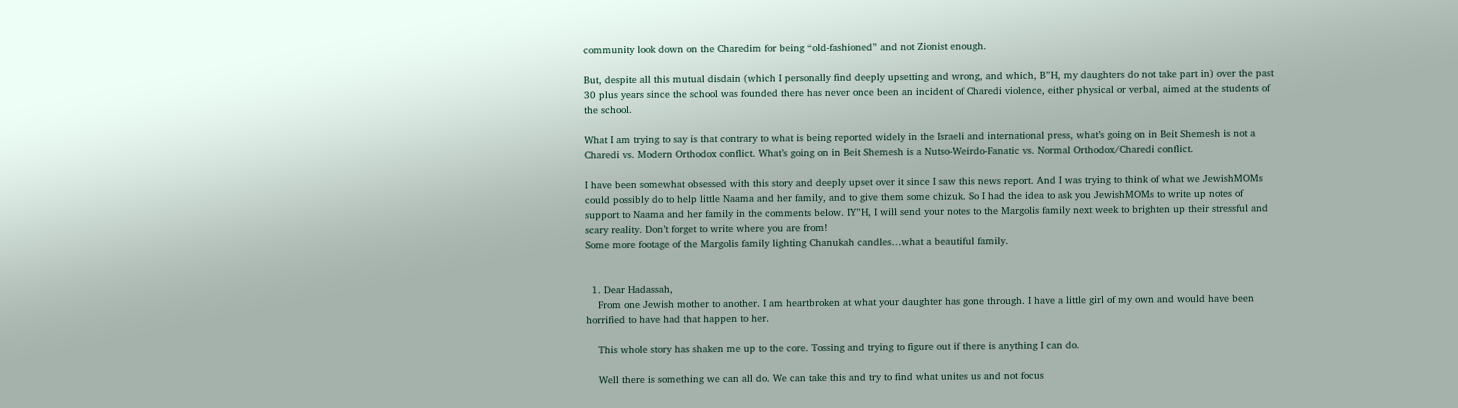community look down on the Charedim for being “old-fashioned” and not Zionist enough.

But, despite all this mutual disdain (which I personally find deeply upsetting and wrong, and which, B”H, my daughters do not take part in) over the past 30 plus years since the school was founded there has never once been an incident of Charedi violence, either physical or verbal, aimed at the students of the school.

What I am trying to say is that contrary to what is being reported widely in the Israeli and international press, what’s going on in Beit Shemesh is not a Charedi vs. Modern Orthodox conflict. What’s going on in Beit Shemesh is a Nutso-Weirdo-Fanatic vs. Normal Orthodox/Charedi conflict.

I have been somewhat obsessed with this story and deeply upset over it since I saw this news report. And I was trying to think of what we JewishMOMs could possibly do to help little Naama and her family, and to give them some chizuk. So I had the idea to ask you JewishMOMs to write up notes of support to Naama and her family in the comments below. IY”H, I will send your notes to the Margolis family next week to brighten up their stressful and scary reality. Don’t forget to write where you are from!
Some more footage of the Margolis family lighting Chanukah candles…what a beautiful family.


  1. Dear Hadassah,
    From one Jewish mother to another. I am heartbroken at what your daughter has gone through. I have a little girl of my own and would have been horrified to have had that happen to her.

    This whole story has shaken me up to the core. Tossing and trying to figure out if there is anything I can do.

    Well there is something we can all do. We can take this and try to find what unites us and not focus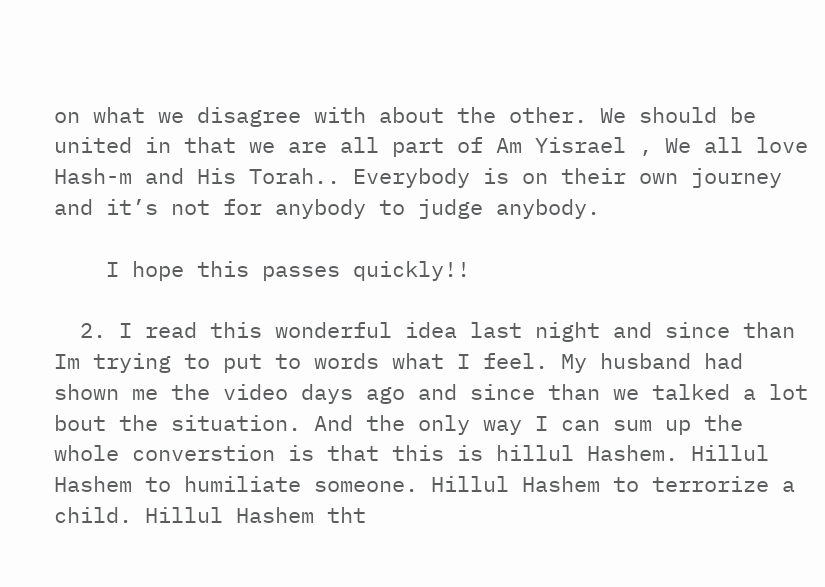on what we disagree with about the other. We should be united in that we are all part of Am Yisrael , We all love Hash-m and His Torah.. Everybody is on their own journey and it’s not for anybody to judge anybody.

    I hope this passes quickly!!

  2. I read this wonderful idea last night and since than Im trying to put to words what I feel. My husband had shown me the video days ago and since than we talked a lot bout the situation. And the only way I can sum up the whole converstion is that this is hillul Hashem. Hillul Hashem to humiliate someone. Hillul Hashem to terrorize a child. Hillul Hashem tht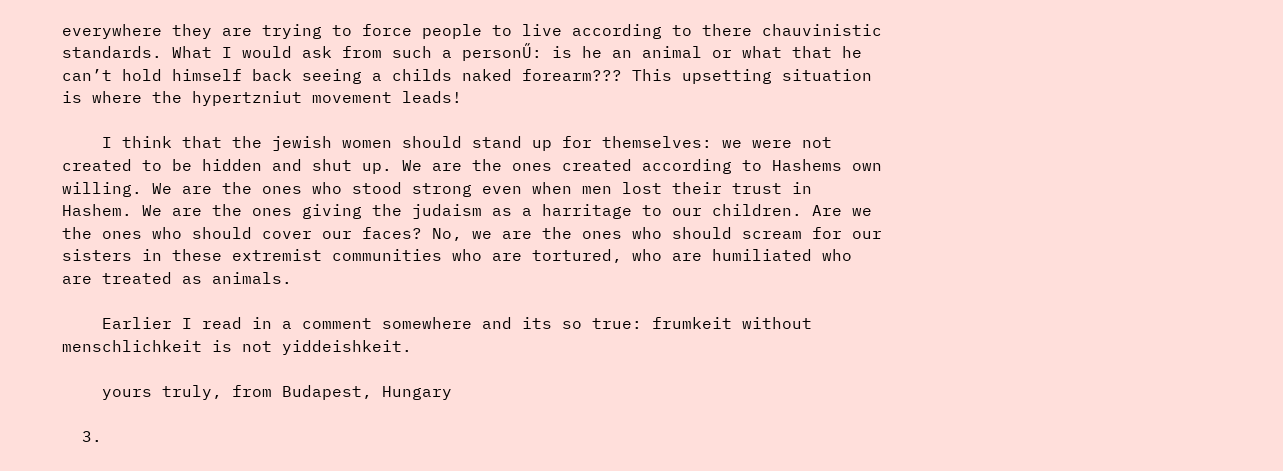everywhere they are trying to force people to live according to there chauvinistic standards. What I would ask from such a personŰ: is he an animal or what that he can’t hold himself back seeing a childs naked forearm??? This upsetting situation is where the hypertzniut movement leads!

    I think that the jewish women should stand up for themselves: we were not created to be hidden and shut up. We are the ones created according to Hashems own willing. We are the ones who stood strong even when men lost their trust in Hashem. We are the ones giving the judaism as a harritage to our children. Are we the ones who should cover our faces? No, we are the ones who should scream for our sisters in these extremist communities who are tortured, who are humiliated who are treated as animals.

    Earlier I read in a comment somewhere and its so true: frumkeit without menschlichkeit is not yiddeishkeit.

    yours truly, from Budapest, Hungary

  3.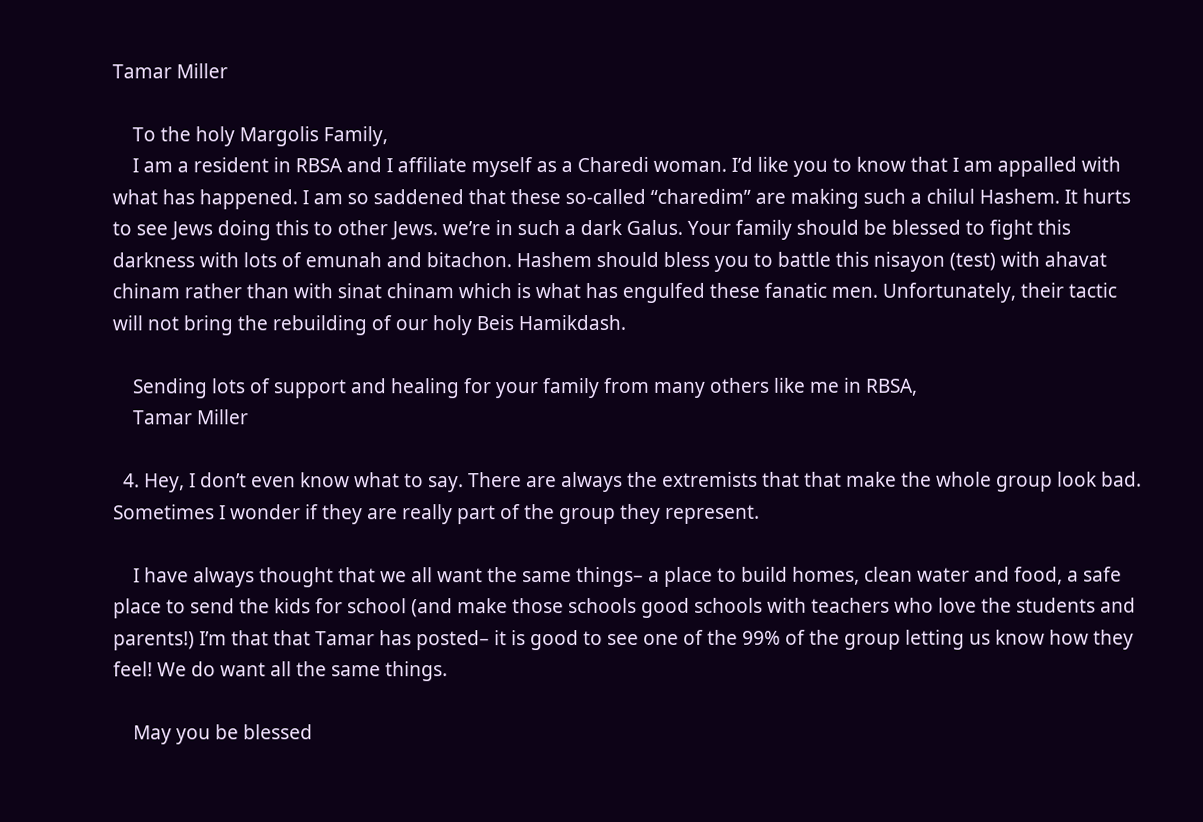Tamar Miller

    To the holy Margolis Family,
    I am a resident in RBSA and I affiliate myself as a Charedi woman. I’d like you to know that I am appalled with what has happened. I am so saddened that these so-called “charedim” are making such a chilul Hashem. It hurts to see Jews doing this to other Jews. we’re in such a dark Galus. Your family should be blessed to fight this darkness with lots of emunah and bitachon. Hashem should bless you to battle this nisayon (test) with ahavat chinam rather than with sinat chinam which is what has engulfed these fanatic men. Unfortunately, their tactic will not bring the rebuilding of our holy Beis Hamikdash.

    Sending lots of support and healing for your family from many others like me in RBSA,
    Tamar Miller

  4. Hey, I don’t even know what to say. There are always the extremists that that make the whole group look bad. Sometimes I wonder if they are really part of the group they represent.

    I have always thought that we all want the same things– a place to build homes, clean water and food, a safe place to send the kids for school (and make those schools good schools with teachers who love the students and parents!) I’m that that Tamar has posted– it is good to see one of the 99% of the group letting us know how they feel! We do want all the same things.

    May you be blessed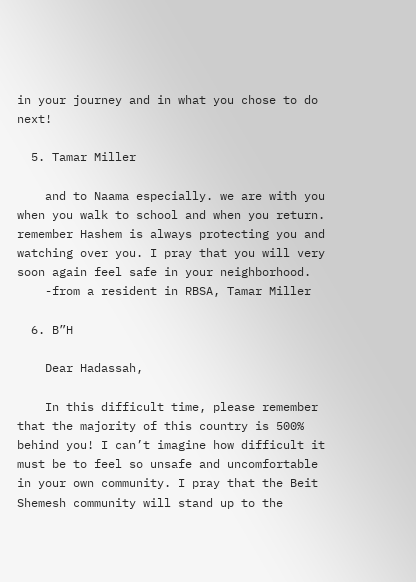in your journey and in what you chose to do next!

  5. Tamar Miller

    and to Naama especially. we are with you when you walk to school and when you return. remember Hashem is always protecting you and watching over you. I pray that you will very soon again feel safe in your neighborhood.
    -from a resident in RBSA, Tamar Miller

  6. B”H

    Dear Hadassah,

    In this difficult time, please remember that the majority of this country is 500% behind you! I can’t imagine how difficult it must be to feel so unsafe and uncomfortable in your own community. I pray that the Beit Shemesh community will stand up to the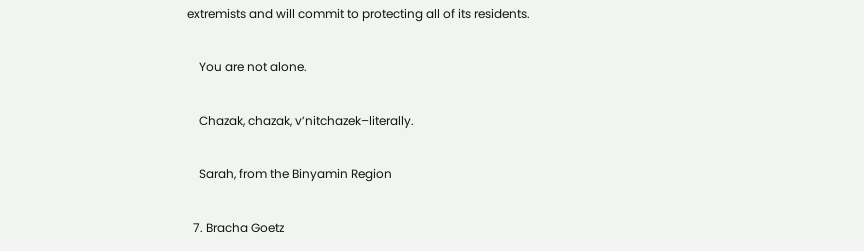extremists and will commit to protecting all of its residents.

    You are not alone.

    Chazak, chazak, v’nitchazek–literally.

    Sarah, from the Binyamin Region

  7. Bracha Goetz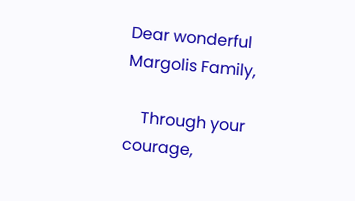Dear wonderful Margolis Family,

    Through your courage,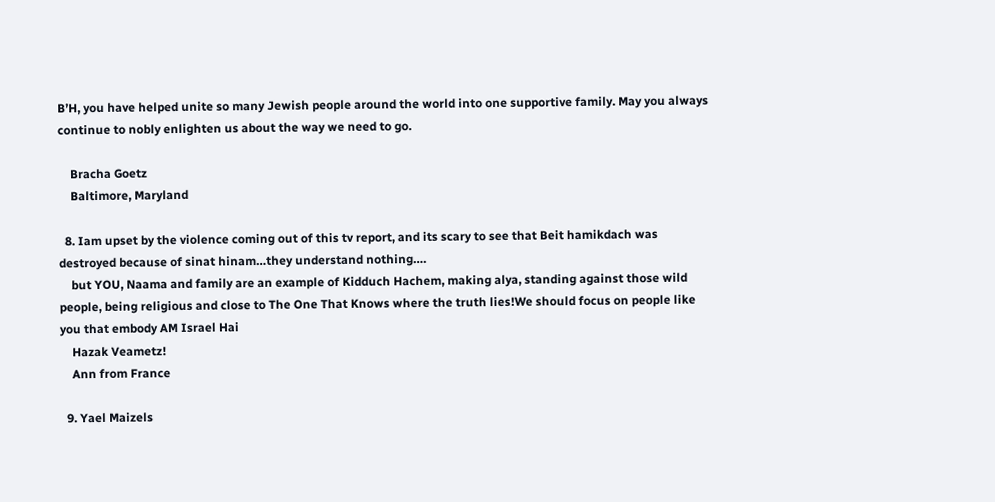B’H, you have helped unite so many Jewish people around the world into one supportive family. May you always continue to nobly enlighten us about the way we need to go.

    Bracha Goetz
    Baltimore, Maryland

  8. Iam upset by the violence coming out of this tv report, and its scary to see that Beit hamikdach was destroyed because of sinat hinam…they understand nothing….
    but YOU, Naama and family are an example of Kidduch Hachem, making alya, standing against those wild people, being religious and close to The One That Knows where the truth lies!We should focus on people like you that embody AM Israel Hai
    Hazak Veametz!
    Ann from France

  9. Yael Maizels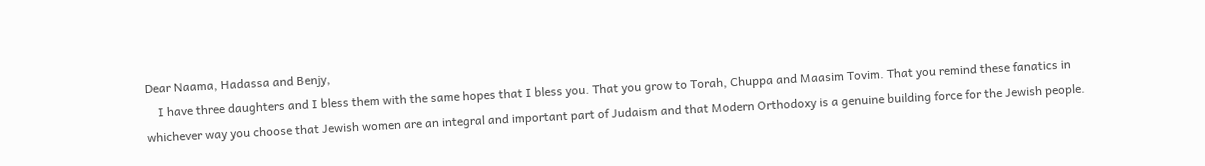Dear Naama, Hadassa and Benjy,
    I have three daughters and I bless them with the same hopes that I bless you. That you grow to Torah, Chuppa and Maasim Tovim. That you remind these fanatics in whichever way you choose that Jewish women are an integral and important part of Judaism and that Modern Orthodoxy is a genuine building force for the Jewish people.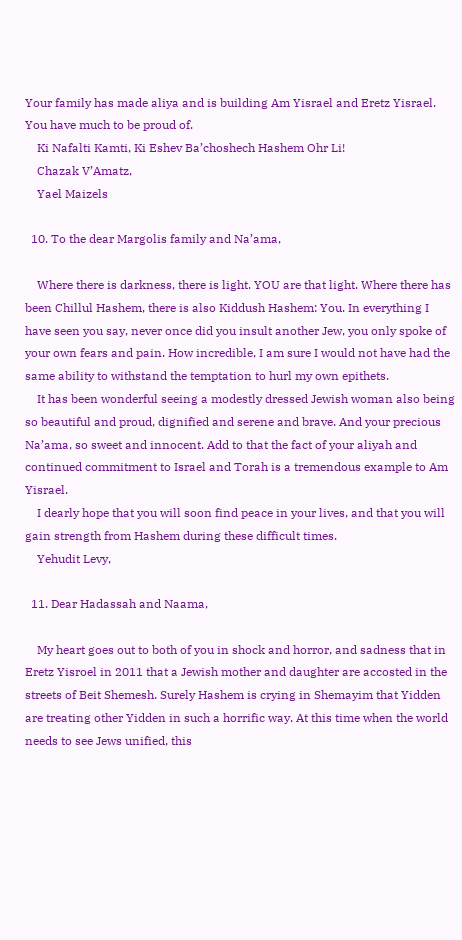Your family has made aliya and is building Am Yisrael and Eretz Yisrael. You have much to be proud of.
    Ki Nafalti Kamti, Ki Eshev Ba’choshech Hashem Ohr Li!
    Chazak V’Amatz,
    Yael Maizels

  10. To the dear Margolis family and Na’ama,

    Where there is darkness, there is light. YOU are that light. Where there has been Chillul Hashem, there is also Kiddush Hashem: You. In everything I have seen you say, never once did you insult another Jew, you only spoke of your own fears and pain. How incredible, I am sure I would not have had the same ability to withstand the temptation to hurl my own epithets.
    It has been wonderful seeing a modestly dressed Jewish woman also being so beautiful and proud, dignified and serene and brave. And your precious Na’ama, so sweet and innocent. Add to that the fact of your aliyah and continued commitment to Israel and Torah is a tremendous example to Am Yisrael.
    I dearly hope that you will soon find peace in your lives, and that you will gain strength from Hashem during these difficult times.
    Yehudit Levy,

  11. Dear Hadassah and Naama,

    My heart goes out to both of you in shock and horror, and sadness that in Eretz Yisroel in 2011 that a Jewish mother and daughter are accosted in the streets of Beit Shemesh. Surely Hashem is crying in Shemayim that Yidden are treating other Yidden in such a horrific way. At this time when the world needs to see Jews unified, this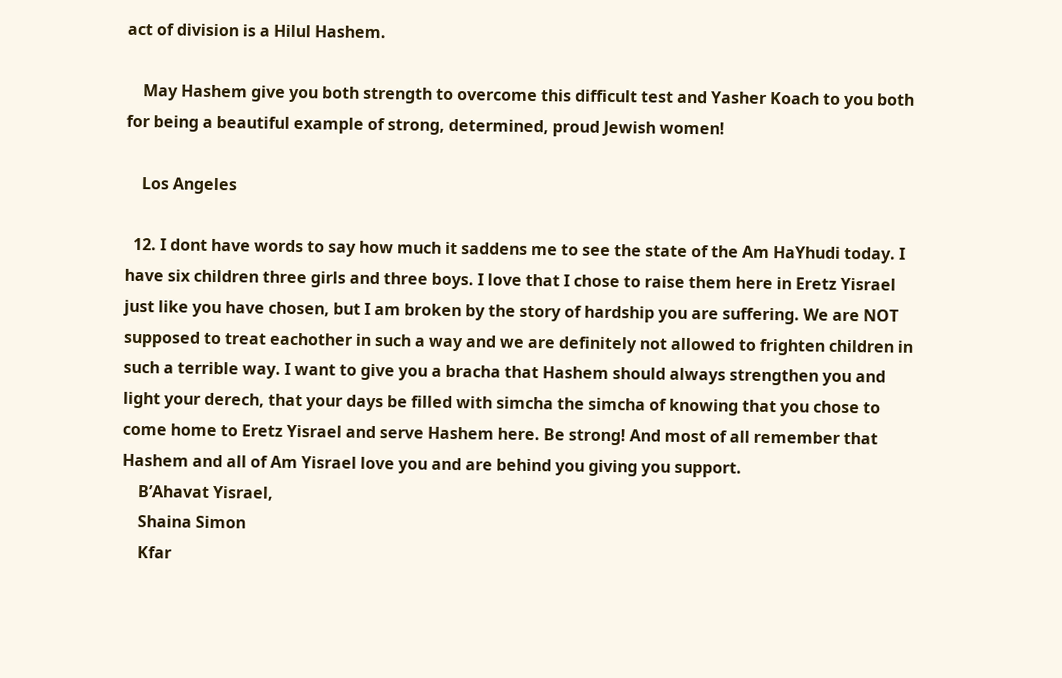act of division is a Hilul Hashem.

    May Hashem give you both strength to overcome this difficult test and Yasher Koach to you both for being a beautiful example of strong, determined, proud Jewish women!

    Los Angeles

  12. I dont have words to say how much it saddens me to see the state of the Am HaYhudi today. I have six children three girls and three boys. I love that I chose to raise them here in Eretz Yisrael just like you have chosen, but I am broken by the story of hardship you are suffering. We are NOT supposed to treat eachother in such a way and we are definitely not allowed to frighten children in such a terrible way. I want to give you a bracha that Hashem should always strengthen you and light your derech, that your days be filled with simcha the simcha of knowing that you chose to come home to Eretz Yisrael and serve Hashem here. Be strong! And most of all remember that Hashem and all of Am Yisrael love you and are behind you giving you support.
    B’Ahavat Yisrael,
    Shaina Simon
    Kfar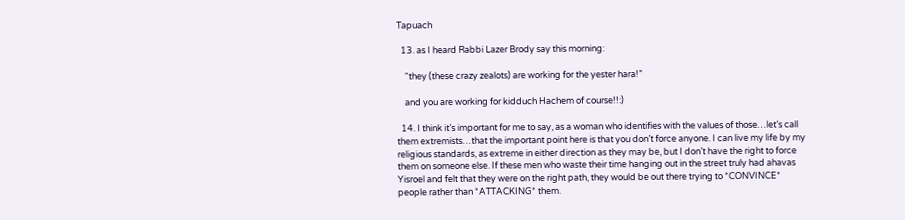Tapuach

  13. as I heard Rabbi Lazer Brody say this morning:

    “they (these crazy zealots) are working for the yester hara!”

    and you are working for kidduch Hachem of course!!:)

  14. I think it’s important for me to say, as a woman who identifies with the values of those…let’s call them extremists…that the important point here is that you don’t force anyone. I can live my life by my religious standards, as extreme in either direction as they may be, but I don’t have the right to force them on someone else. If these men who waste their time hanging out in the street truly had ahavas Yisroel and felt that they were on the right path, they would be out there trying to *CONVINCE* people rather than *ATTACKING* them.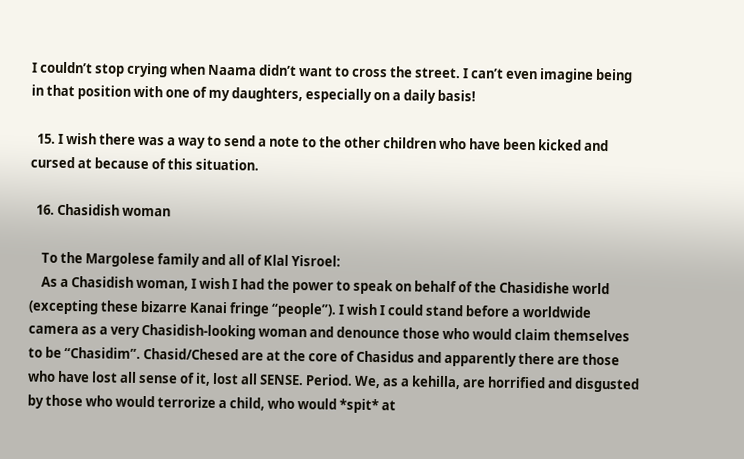I couldn’t stop crying when Naama didn’t want to cross the street. I can’t even imagine being in that position with one of my daughters, especially on a daily basis!

  15. I wish there was a way to send a note to the other children who have been kicked and cursed at because of this situation.

  16. Chasidish woman

    To the Margolese family and all of Klal Yisroel:
    As a Chasidish woman, I wish I had the power to speak on behalf of the Chasidishe world (excepting these bizarre Kanai fringe “people”). I wish I could stand before a worldwide camera as a very Chasidish-looking woman and denounce those who would claim themselves to be “Chasidim”. Chasid/Chesed are at the core of Chasidus and apparently there are those who have lost all sense of it, lost all SENSE. Period. We, as a kehilla, are horrified and disgusted by those who would terrorize a child, who would *spit* at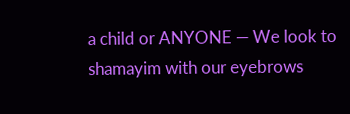a child or ANYONE — We look to shamayim with our eyebrows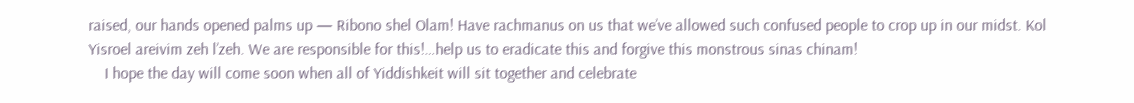raised, our hands opened palms up — Ribono shel Olam! Have rachmanus on us that we’ve allowed such confused people to crop up in our midst. Kol Yisroel areivim zeh l’zeh. We are responsible for this!…help us to eradicate this and forgive this monstrous sinas chinam!
    I hope the day will come soon when all of Yiddishkeit will sit together and celebrate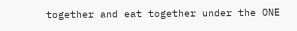together and eat together under the ONE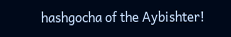hashgocha of the Aybishter!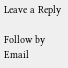Leave a Reply

Follow by Email